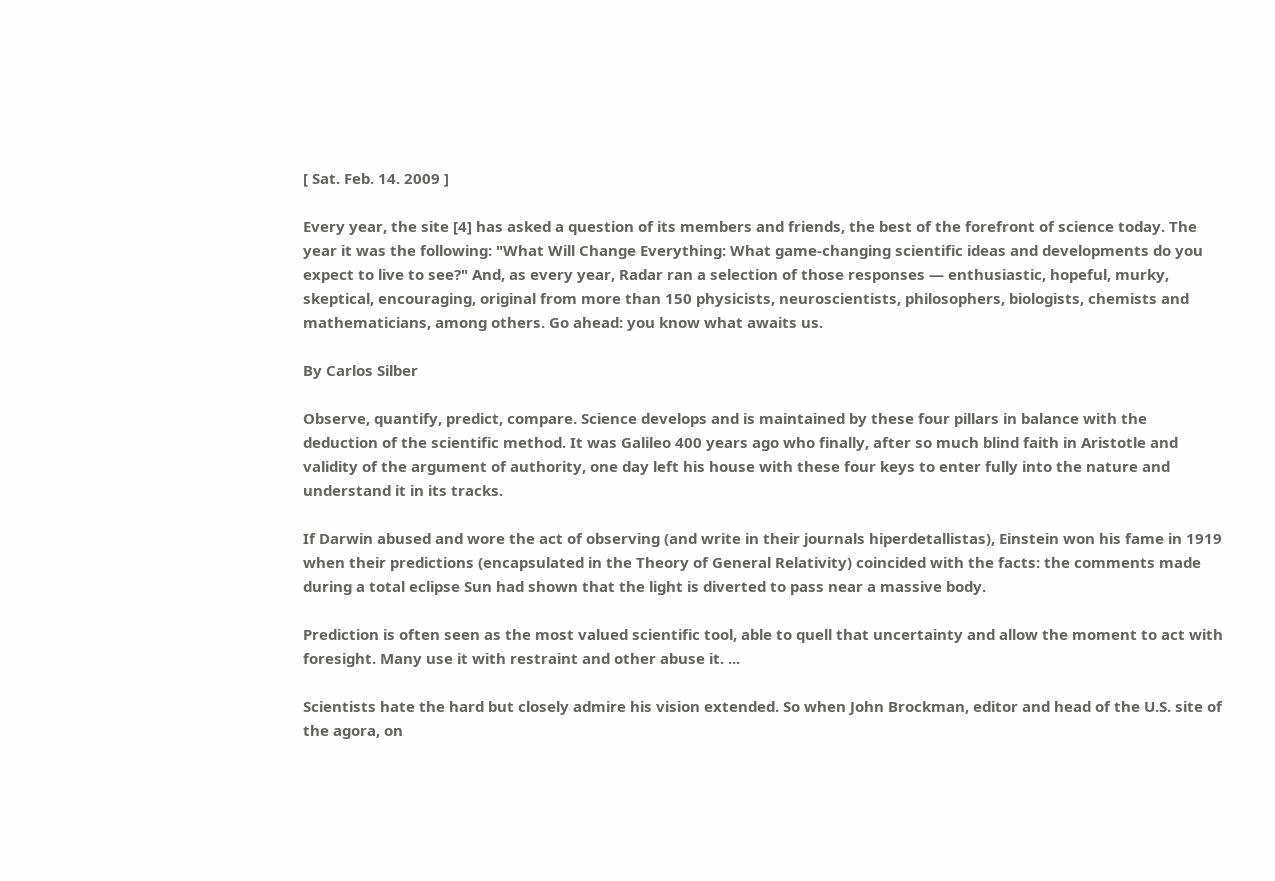[ Sat. Feb. 14. 2009 ]

Every year, the site [4] has asked a question of its members and friends, the best of the forefront of science today. The year it was the following: "What Will Change Everything: What game-changing scientific ideas and developments do you expect to live to see?" And, as every year, Radar ran a selection of those responses — enthusiastic, hopeful, murky, skeptical, encouraging, original from more than 150 physicists, neuroscientists, philosophers, biologists, chemists and mathematicians, among others. Go ahead: you know what awaits us.

By Carlos Silber

Observe, quantify, predict, compare. Science develops and is maintained by these four pillars in balance with the deduction of the scientific method. It was Galileo 400 years ago who finally, after so much blind faith in Aristotle and validity of the argument of authority, one day left his house with these four keys to enter fully into the nature and understand it in its tracks.

If Darwin abused and wore the act of observing (and write in their journals hiperdetallistas), Einstein won his fame in 1919 when their predictions (encapsulated in the Theory of General Relativity) coincided with the facts: the comments made during a total eclipse Sun had shown that the light is diverted to pass near a massive body.

Prediction is often seen as the most valued scientific tool, able to quell that uncertainty and allow the moment to act with foresight. Many use it with restraint and other abuse it. ...

Scientists hate the hard but closely admire his vision extended. So when John Brockman, editor and head of the U.S. site of the agora, on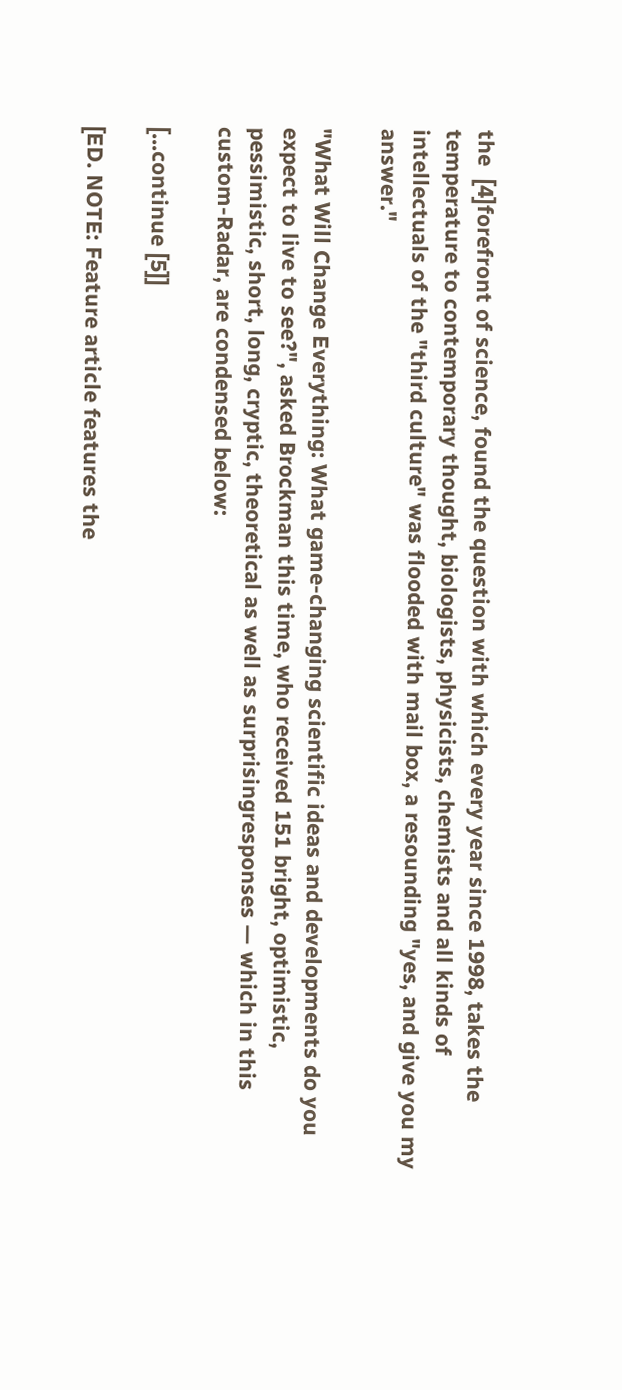the  [4]forefront of science, found the question with which every year since 1998, takes the temperature to contemporary thought, biologists, physicists, chemists and all kinds of intellectuals of the "third culture" was flooded with mail box, a resounding "yes, and give you my answer."

"What Will Change Everything: What game-changing scientific ideas and developments do you expect to live to see?", asked Brockman this time, who received 151 bright, optimistic, pessimistic, short, long, cryptic, theoretical as well as surprisingresponses — which in this custom-Radar, are condensed below:

[...continue [5]]

[ED. NOTE: Feature article features the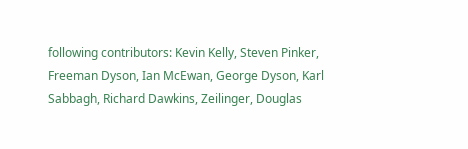following contributors: Kevin Kelly, Steven Pinker, Freeman Dyson, Ian McEwan, George Dyson, Karl Sabbagh, Richard Dawkins, Zeilinger, Douglas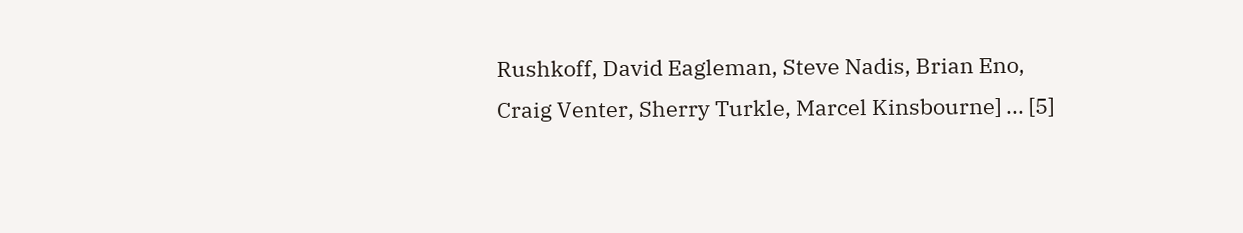Rushkoff, David Eagleman, Steve Nadis, Brian Eno, Craig Venter, Sherry Turkle, Marcel Kinsbourne] ... [5]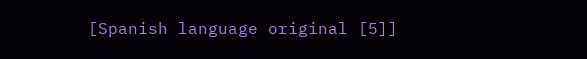[Spanish language original [5]]